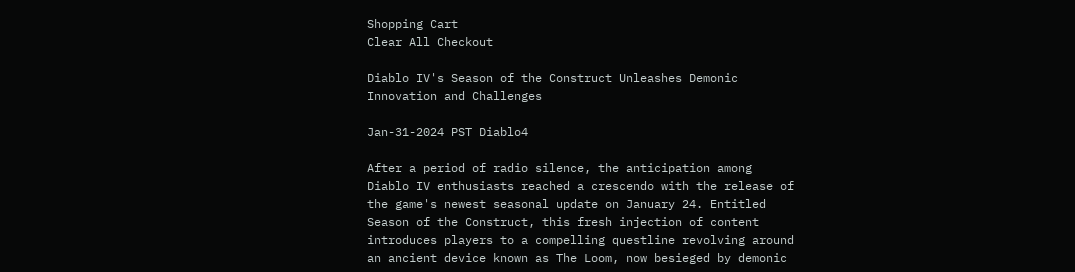Shopping Cart
Clear All Checkout

Diablo IV's Season of the Construct Unleashes Demonic Innovation and Challenges

Jan-31-2024 PST Diablo4

After a period of radio silence, the anticipation among Diablo IV enthusiasts reached a crescendo with the release of the game's newest seasonal update on January 24. Entitled Season of the Construct, this fresh injection of content introduces players to a compelling questline revolving around an ancient device known as The Loom, now besieged by demonic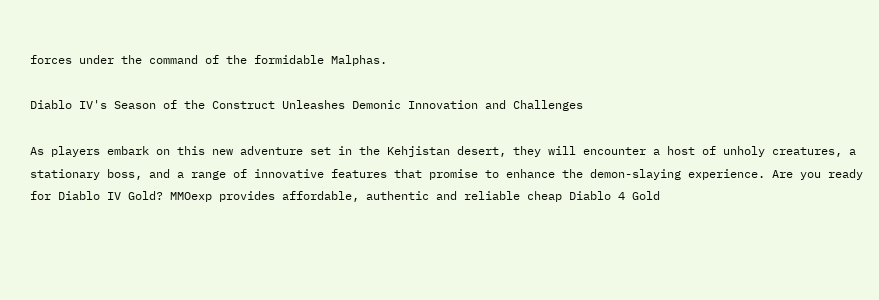forces under the command of the formidable Malphas.

Diablo IV's Season of the Construct Unleashes Demonic Innovation and Challenges

As players embark on this new adventure set in the Kehjistan desert, they will encounter a host of unholy creatures, a stationary boss, and a range of innovative features that promise to enhance the demon-slaying experience. Are you ready for Diablo IV Gold? MMOexp provides affordable, authentic and reliable cheap Diablo 4 Gold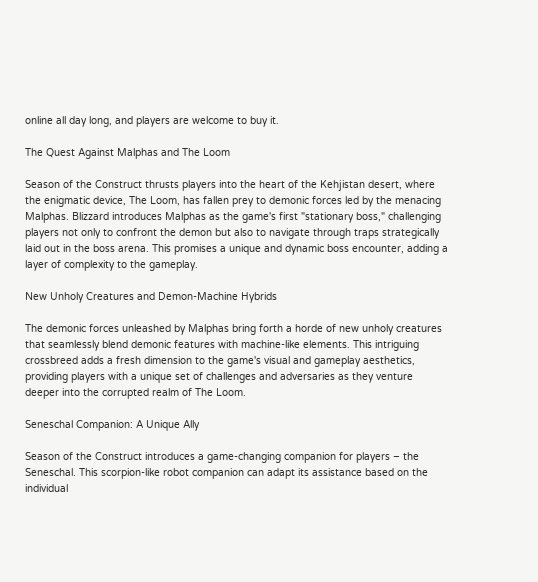online all day long, and players are welcome to buy it.

The Quest Against Malphas and The Loom

Season of the Construct thrusts players into the heart of the Kehjistan desert, where the enigmatic device, The Loom, has fallen prey to demonic forces led by the menacing Malphas. Blizzard introduces Malphas as the game's first "stationary boss," challenging players not only to confront the demon but also to navigate through traps strategically laid out in the boss arena. This promises a unique and dynamic boss encounter, adding a layer of complexity to the gameplay.

New Unholy Creatures and Demon-Machine Hybrids

The demonic forces unleashed by Malphas bring forth a horde of new unholy creatures that seamlessly blend demonic features with machine-like elements. This intriguing crossbreed adds a fresh dimension to the game's visual and gameplay aesthetics, providing players with a unique set of challenges and adversaries as they venture deeper into the corrupted realm of The Loom.

Seneschal Companion: A Unique Ally

Season of the Construct introduces a game-changing companion for players – the Seneschal. This scorpion-like robot companion can adapt its assistance based on the individual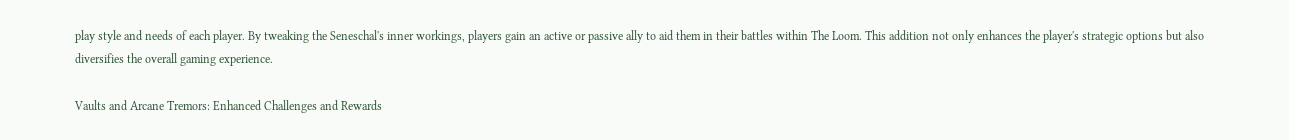play style and needs of each player. By tweaking the Seneschal's inner workings, players gain an active or passive ally to aid them in their battles within The Loom. This addition not only enhances the player's strategic options but also diversifies the overall gaming experience.

Vaults and Arcane Tremors: Enhanced Challenges and Rewards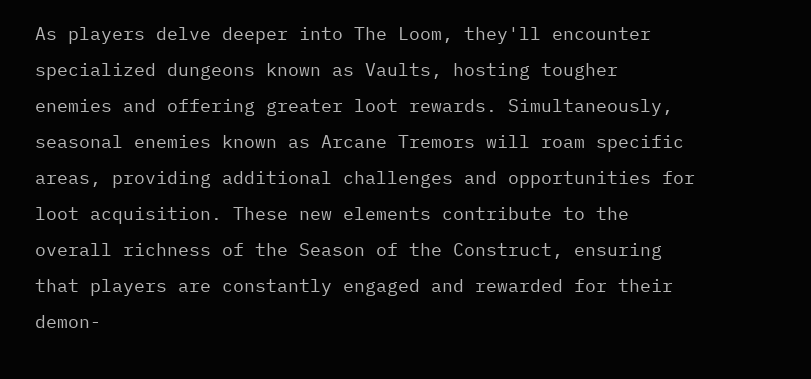As players delve deeper into The Loom, they'll encounter specialized dungeons known as Vaults, hosting tougher enemies and offering greater loot rewards. Simultaneously, seasonal enemies known as Arcane Tremors will roam specific areas, providing additional challenges and opportunities for loot acquisition. These new elements contribute to the overall richness of the Season of the Construct, ensuring that players are constantly engaged and rewarded for their demon-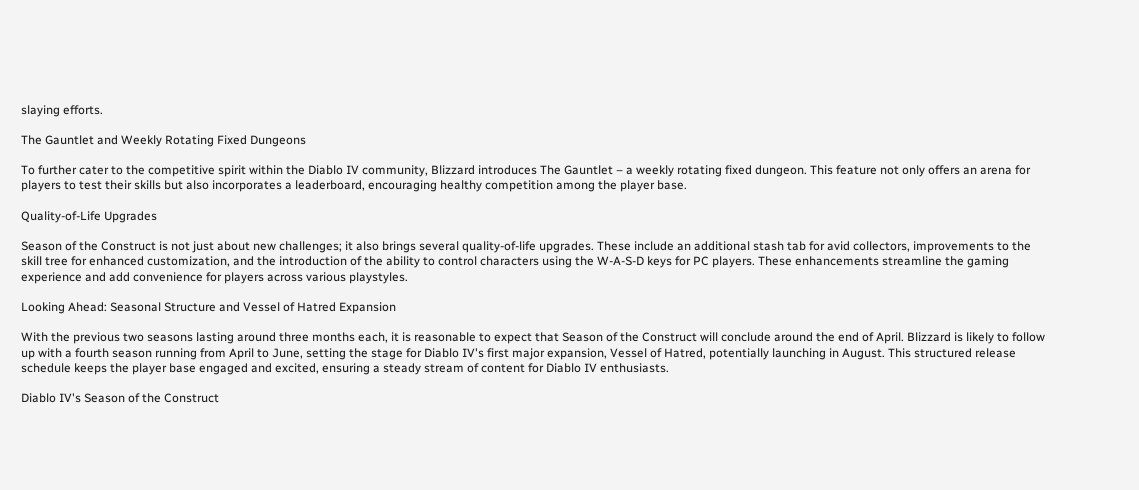slaying efforts.

The Gauntlet and Weekly Rotating Fixed Dungeons

To further cater to the competitive spirit within the Diablo IV community, Blizzard introduces The Gauntlet – a weekly rotating fixed dungeon. This feature not only offers an arena for players to test their skills but also incorporates a leaderboard, encouraging healthy competition among the player base.

Quality-of-Life Upgrades

Season of the Construct is not just about new challenges; it also brings several quality-of-life upgrades. These include an additional stash tab for avid collectors, improvements to the skill tree for enhanced customization, and the introduction of the ability to control characters using the W-A-S-D keys for PC players. These enhancements streamline the gaming experience and add convenience for players across various playstyles.

Looking Ahead: Seasonal Structure and Vessel of Hatred Expansion

With the previous two seasons lasting around three months each, it is reasonable to expect that Season of the Construct will conclude around the end of April. Blizzard is likely to follow up with a fourth season running from April to June, setting the stage for Diablo IV's first major expansion, Vessel of Hatred, potentially launching in August. This structured release schedule keeps the player base engaged and excited, ensuring a steady stream of content for Diablo IV enthusiasts.

Diablo IV's Season of the Construct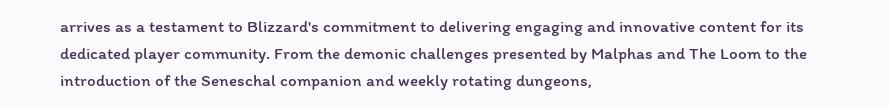arrives as a testament to Blizzard's commitment to delivering engaging and innovative content for its dedicated player community. From the demonic challenges presented by Malphas and The Loom to the introduction of the Seneschal companion and weekly rotating dungeons,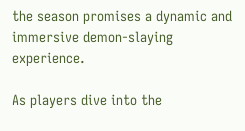the season promises a dynamic and immersive demon-slaying experience.

As players dive into the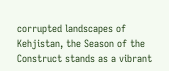corrupted landscapes of Kehjistan, the Season of the Construct stands as a vibrant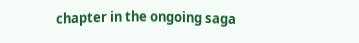chapter in the ongoing saga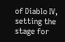of Diablo IV, setting the stage for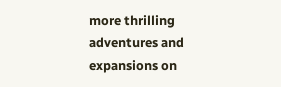more thrilling adventures and expansions on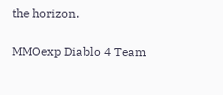the horizon.

MMOexp Diablo 4 Team